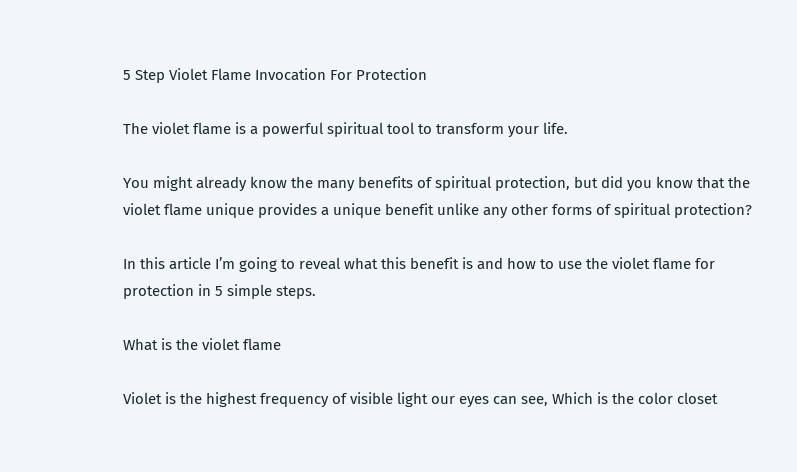5 Step Violet Flame Invocation For Protection

The violet flame is a powerful spiritual tool to transform your life.

You might already know the many benefits of spiritual protection, but did you know that the violet flame unique provides a unique benefit unlike any other forms of spiritual protection?

In this article I’m going to reveal what this benefit is and how to use the violet flame for protection in 5 simple steps.

What is the violet flame

Violet is the highest frequency of visible light our eyes can see, Which is the color closet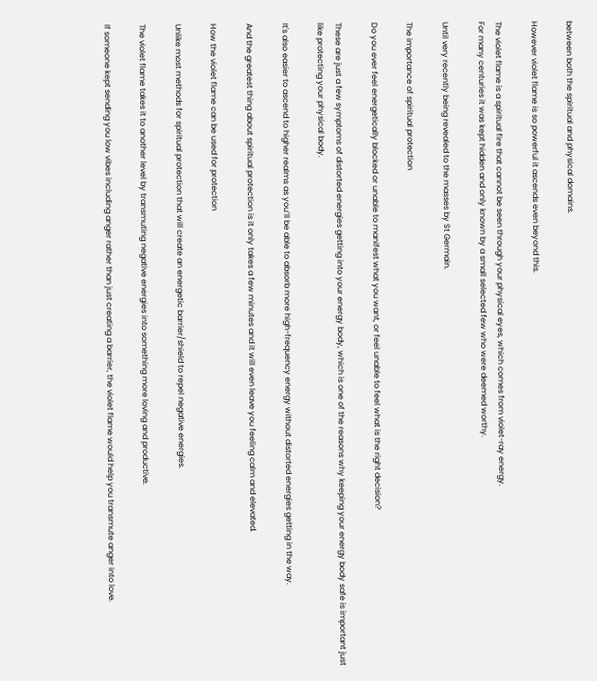between both the spiritual and physical domains.

However violet flame is so powerful it ascends even beyond this.

The violet flame is a spiritual fire that cannot be seen through your physical eyes, which comes from violet-ray energy.
For many centuries it was kept hidden and only known by a small selected few who were deemed worthy.

Until very recently being revealed to the masses by St Germain.

The importance of spiritual protection

Do you ever feel energetically blocked or unable to manifest what you want, or feel unable to feel what is the right decision?

These are just a few symptoms of distorted energies getting into your energy body, which is one of the reasons why keeping your energy body safe is important just like protecting your physical body.

It's also easier to ascend to higher realms as you’ll be able to absorb more high-frequency energy without distorted energies getting in the way.

And the greatest thing about spiritual protection is it only takes a few minutes and it will even leave you feeling calm and elevated.

How the violet flame can be used for protection

Unlike most methods for spiritual protection that will create an energetic barrier/shield to repel negative energies.

The violet flame takes it to another level by transmuting negative energies into something more loving and productive.

If someone kept sending you low vibes including anger rather than just creating a barrier, the violet flame would help you transmute anger into love.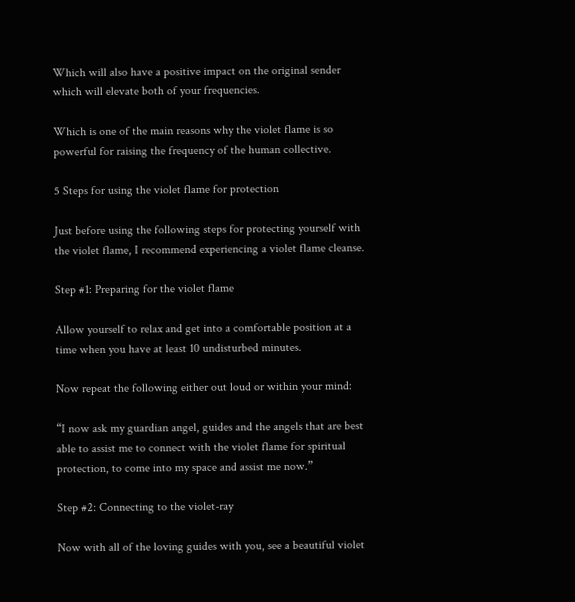Which will also have a positive impact on the original sender which will elevate both of your frequencies.

Which is one of the main reasons why the violet flame is so powerful for raising the frequency of the human collective.

5 Steps for using the violet flame for protection

Just before using the following steps for protecting yourself with the violet flame, I recommend experiencing a violet flame cleanse.

Step #1: Preparing for the violet flame

Allow yourself to relax and get into a comfortable position at a time when you have at least 10 undisturbed minutes.

Now repeat the following either out loud or within your mind:

“I now ask my guardian angel, guides and the angels that are best able to assist me to connect with the violet flame for spiritual protection, to come into my space and assist me now.”

Step #2: Connecting to the violet-ray

Now with all of the loving guides with you, see a beautiful violet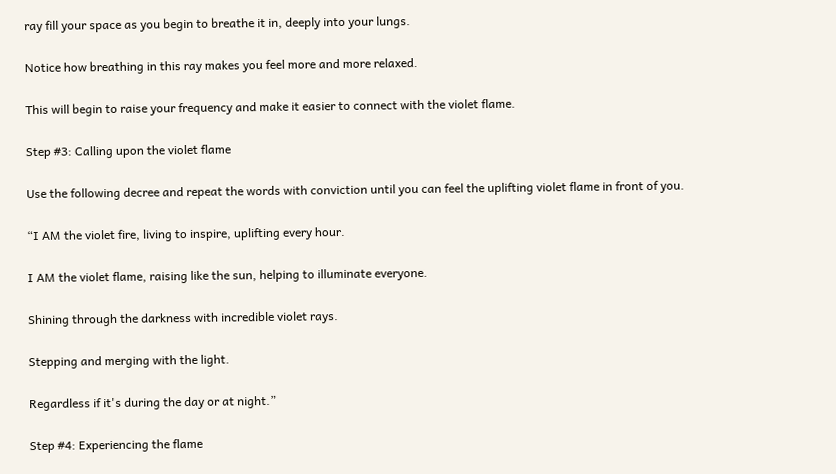ray fill your space as you begin to breathe it in, deeply into your lungs.

Notice how breathing in this ray makes you feel more and more relaxed.

This will begin to raise your frequency and make it easier to connect with the violet flame.

Step #3: Calling upon the violet flame

Use the following decree and repeat the words with conviction until you can feel the uplifting violet flame in front of you.

“I AM the violet fire, living to inspire, uplifting every hour.

I AM the violet flame, raising like the sun, helping to illuminate everyone.

Shining through the darkness with incredible violet rays.

Stepping and merging with the light.

Regardless if it's during the day or at night.”

Step #4: Experiencing the flame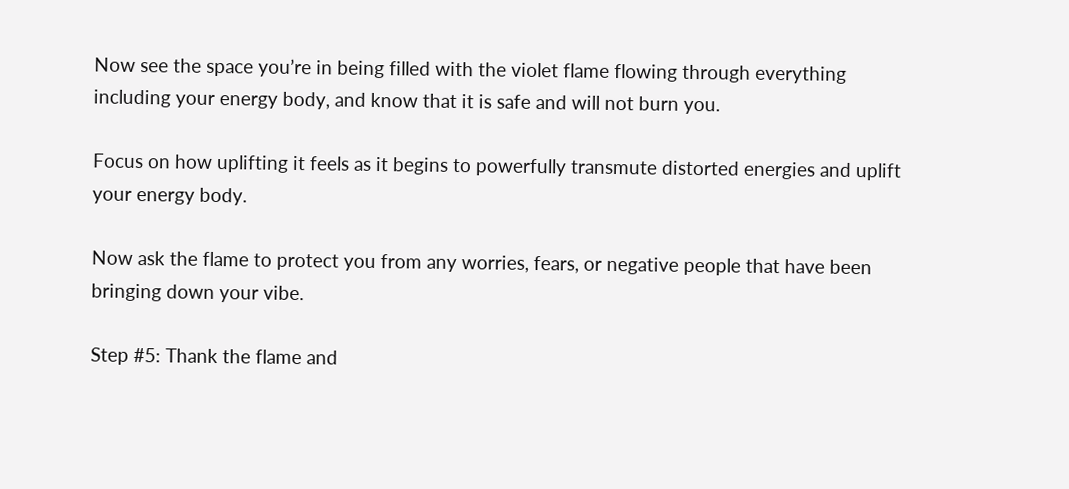Now see the space you’re in being filled with the violet flame flowing through everything including your energy body, and know that it is safe and will not burn you.

Focus on how uplifting it feels as it begins to powerfully transmute distorted energies and uplift your energy body.

Now ask the flame to protect you from any worries, fears, or negative people that have been bringing down your vibe.

Step #5: Thank the flame and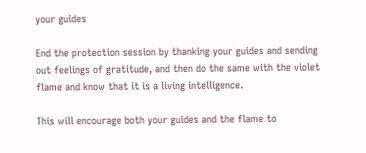your guides

End the protection session by thanking your guides and sending out feelings of gratitude, and then do the same with the violet flame and know that it is a living intelligence.

This will encourage both your guides and the flame to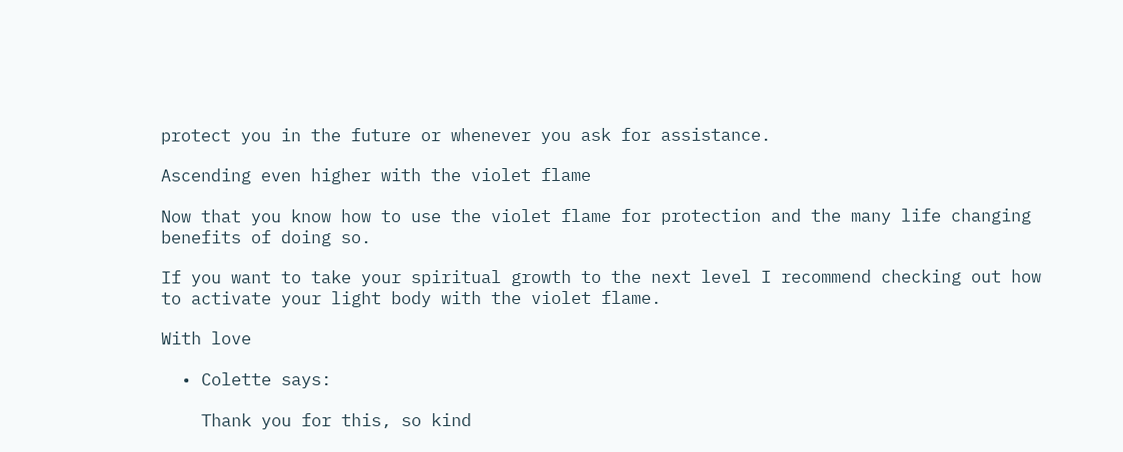protect you in the future or whenever you ask for assistance.

Ascending even higher with the violet flame

Now that you know how to use the violet flame for protection and the many life changing benefits of doing so.

If you want to take your spiritual growth to the next level I recommend checking out how to activate your light body with the violet flame.

With love

  • Colette says:

    Thank you for this, so kind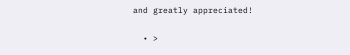and greatly appreciated!

  • >